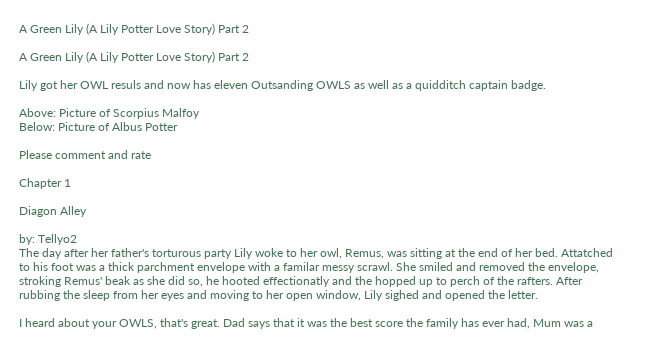A Green Lily (A Lily Potter Love Story) Part 2

A Green Lily (A Lily Potter Love Story) Part 2

Lily got her OWL resuls and now has eleven Outsanding OWLS as well as a quidditch captain badge.

Above: Picture of Scorpius Malfoy
Below: Picture of Albus Potter

Please comment and rate

Chapter 1

Diagon Alley

by: Tellyo2
The day after her father's torturous party Lily woke to her owl, Remus, was sitting at the end of her bed. Attatched to his foot was a thick parchment envelope with a familar messy scrawl. She smiled and removed the envelope, stroking Remus' beak as she did so, he hooted effectionatly and the hopped up to perch of the rafters. After rubbing the sleep from her eyes and moving to her open window, Lily sighed and opened the letter.

I heard about your OWLS, that's great. Dad says that it was the best score the family has ever had, Mum was a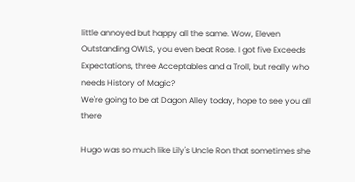little annoyed but happy all the same. Wow, Eleven Outstanding OWLS, you even beat Rose. I got five Exceeds Expectations, three Acceptables and a Troll, but really who needs History of Magic?
We're going to be at Dagon Alley today, hope to see you all there

Hugo was so much like Lily's Uncle Ron that sometimes she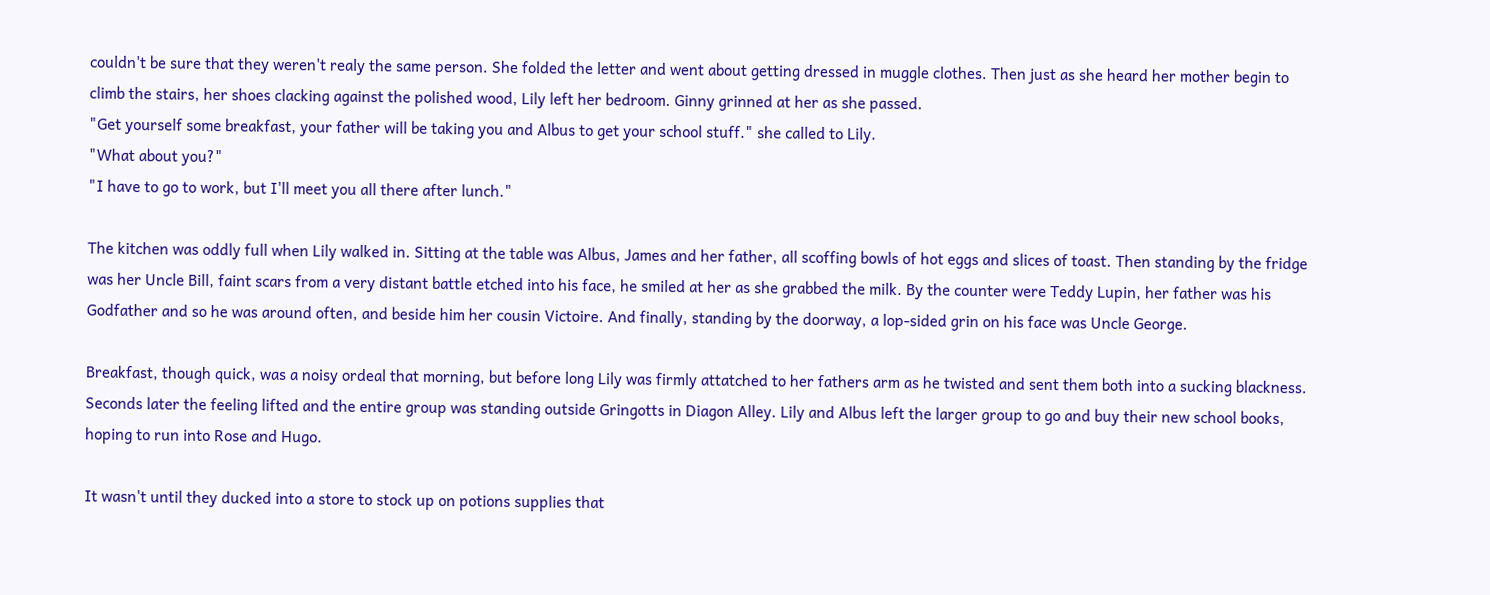couldn't be sure that they weren't realy the same person. She folded the letter and went about getting dressed in muggle clothes. Then just as she heard her mother begin to climb the stairs, her shoes clacking against the polished wood, Lily left her bedroom. Ginny grinned at her as she passed.
"Get yourself some breakfast, your father will be taking you and Albus to get your school stuff." she called to Lily.
"What about you?"
"I have to go to work, but I'll meet you all there after lunch."

The kitchen was oddly full when Lily walked in. Sitting at the table was Albus, James and her father, all scoffing bowls of hot eggs and slices of toast. Then standing by the fridge was her Uncle Bill, faint scars from a very distant battle etched into his face, he smiled at her as she grabbed the milk. By the counter were Teddy Lupin, her father was his Godfather and so he was around often, and beside him her cousin Victoire. And finally, standing by the doorway, a lop-sided grin on his face was Uncle George.

Breakfast, though quick, was a noisy ordeal that morning, but before long Lily was firmly attatched to her fathers arm as he twisted and sent them both into a sucking blackness. Seconds later the feeling lifted and the entire group was standing outside Gringotts in Diagon Alley. Lily and Albus left the larger group to go and buy their new school books, hoping to run into Rose and Hugo.

It wasn't until they ducked into a store to stock up on potions supplies that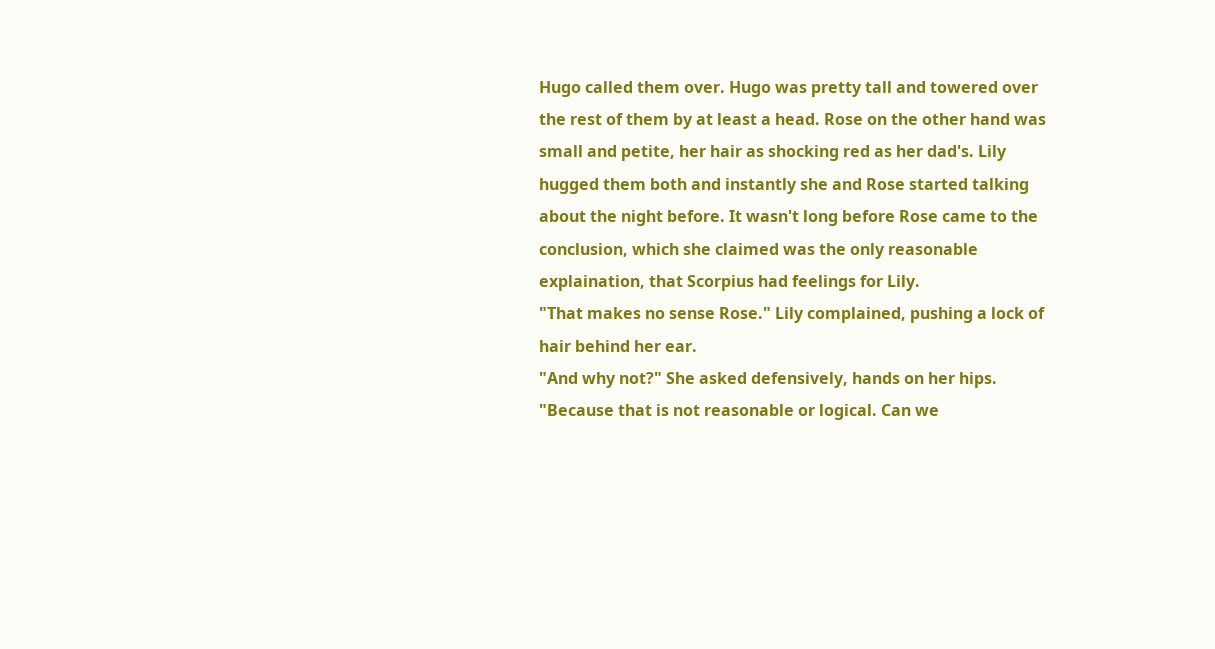Hugo called them over. Hugo was pretty tall and towered over the rest of them by at least a head. Rose on the other hand was small and petite, her hair as shocking red as her dad's. Lily hugged them both and instantly she and Rose started talking about the night before. It wasn't long before Rose came to the conclusion, which she claimed was the only reasonable explaination, that Scorpius had feelings for Lily.
"That makes no sense Rose." Lily complained, pushing a lock of hair behind her ear.
"And why not?" She asked defensively, hands on her hips.
"Because that is not reasonable or logical. Can we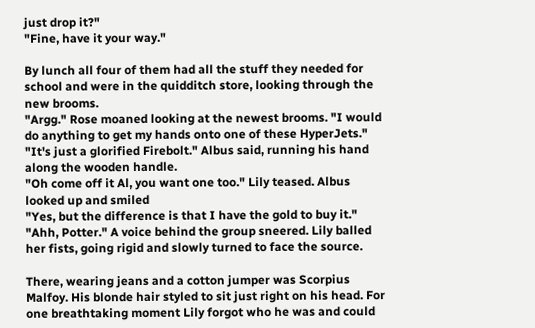just drop it?"
"Fine, have it your way."

By lunch all four of them had all the stuff they needed for school and were in the quidditch store, looking through the new brooms.
"Argg." Rose moaned looking at the newest brooms. "I would do anything to get my hands onto one of these HyperJets."
"It's just a glorified Firebolt." Albus said, running his hand along the wooden handle.
"Oh come off it Al, you want one too." Lily teased. Albus looked up and smiled
"Yes, but the difference is that I have the gold to buy it."
"Ahh, Potter." A voice behind the group sneered. Lily balled her fists, going rigid and slowly turned to face the source.

There, wearing jeans and a cotton jumper was Scorpius Malfoy. His blonde hair styled to sit just right on his head. For one breathtaking moment Lily forgot who he was and could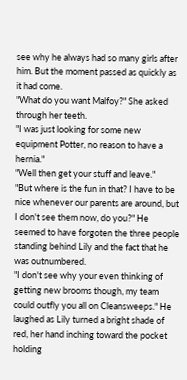see why he always had so many girls after him. But the moment passed as quickly as it had come.
"What do you want Malfoy?" She asked through her teeth.
"I was just looking for some new equipment Potter, no reason to have a hernia."
"Well then get your stuff and leave."
"But where is the fun in that? I have to be nice whenever our parents are around, but I don't see them now, do you?" He seemed to have forgoten the three people standing behind Lily and the fact that he was outnumbered.
"I don't see why your even thinking of getting new brooms though, my team could outfly you all on Cleansweeps." He laughed as Lily turned a bright shade of red, her hand inching toward the pocket holding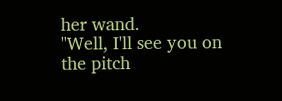her wand.
"Well, I'll see you on the pitch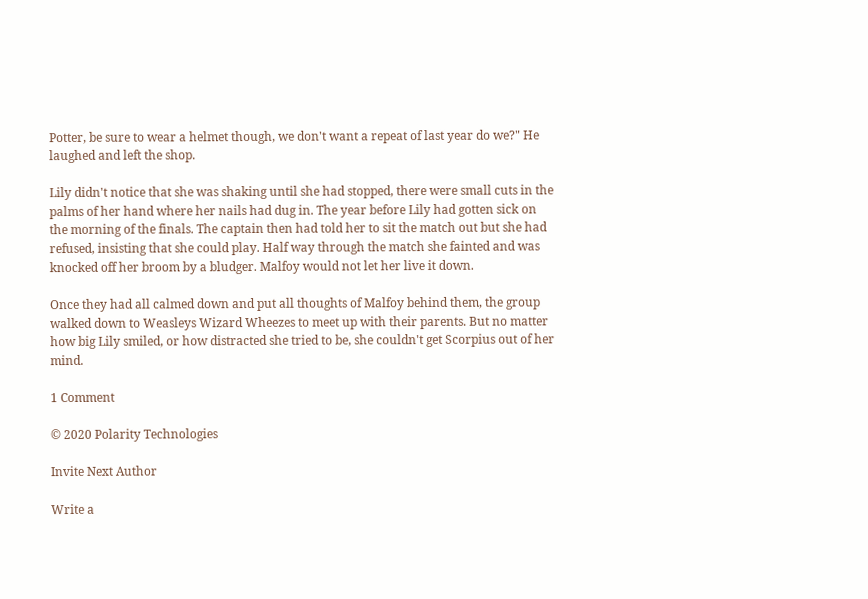Potter, be sure to wear a helmet though, we don't want a repeat of last year do we?" He laughed and left the shop.

Lily didn't notice that she was shaking until she had stopped, there were small cuts in the palms of her hand where her nails had dug in. The year before Lily had gotten sick on the morning of the finals. The captain then had told her to sit the match out but she had refused, insisting that she could play. Half way through the match she fainted and was knocked off her broom by a bludger. Malfoy would not let her live it down.

Once they had all calmed down and put all thoughts of Malfoy behind them, the group walked down to Weasleys Wizard Wheezes to meet up with their parents. But no matter how big Lily smiled, or how distracted she tried to be, she couldn't get Scorpius out of her mind.

1 Comment

© 2020 Polarity Technologies

Invite Next Author

Write a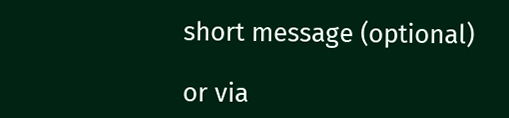short message (optional)

or via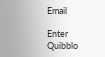Email

Enter Quibblo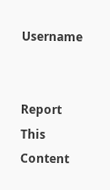Username


Report This Content